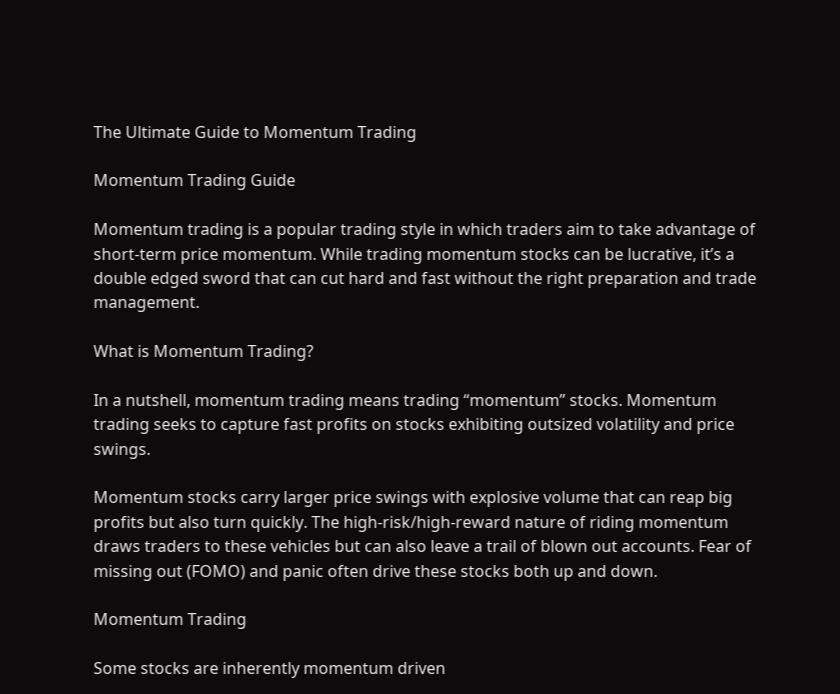The Ultimate Guide to Momentum Trading

Momentum Trading Guide

Momentum trading is a popular trading style in which traders aim to take advantage of short-term price momentum. While trading momentum stocks can be lucrative, it’s a double edged sword that can cut hard and fast without the right preparation and trade management.

What is Momentum Trading?

In a nutshell, momentum trading means trading “momentum” stocks. Momentum trading seeks to capture fast profits on stocks exhibiting outsized volatility and price swings.

Momentum stocks carry larger price swings with explosive volume that can reap big profits but also turn quickly. The high-risk/high-reward nature of riding momentum draws traders to these vehicles but can also leave a trail of blown out accounts. Fear of missing out (FOMO) and panic often drive these stocks both up and down.

Momentum Trading

Some stocks are inherently momentum driven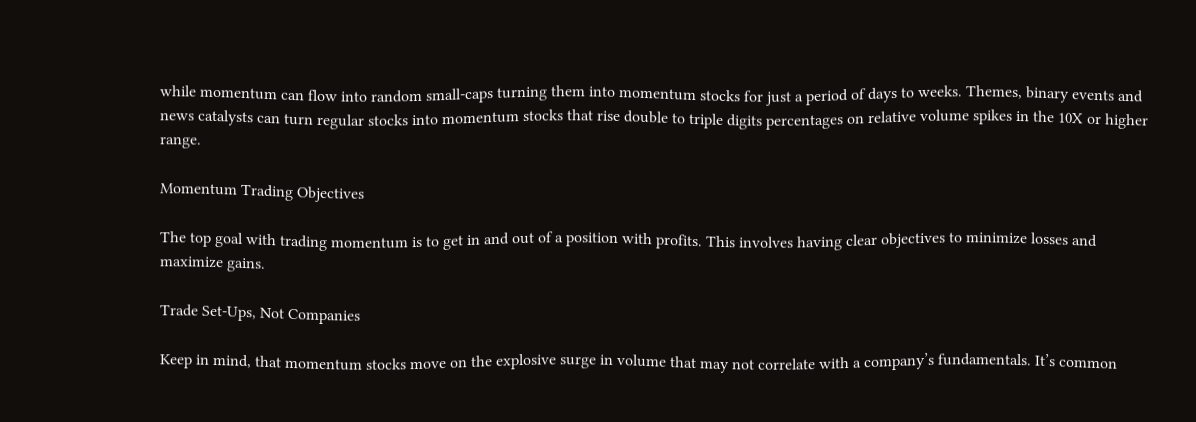while momentum can flow into random small-caps turning them into momentum stocks for just a period of days to weeks. Themes, binary events and news catalysts can turn regular stocks into momentum stocks that rise double to triple digits percentages on relative volume spikes in the 10X or higher range.

Momentum Trading Objectives

The top goal with trading momentum is to get in and out of a position with profits. This involves having clear objectives to minimize losses and maximize gains.

Trade Set-Ups, Not Companies

Keep in mind, that momentum stocks move on the explosive surge in volume that may not correlate with a company’s fundamentals. It’s common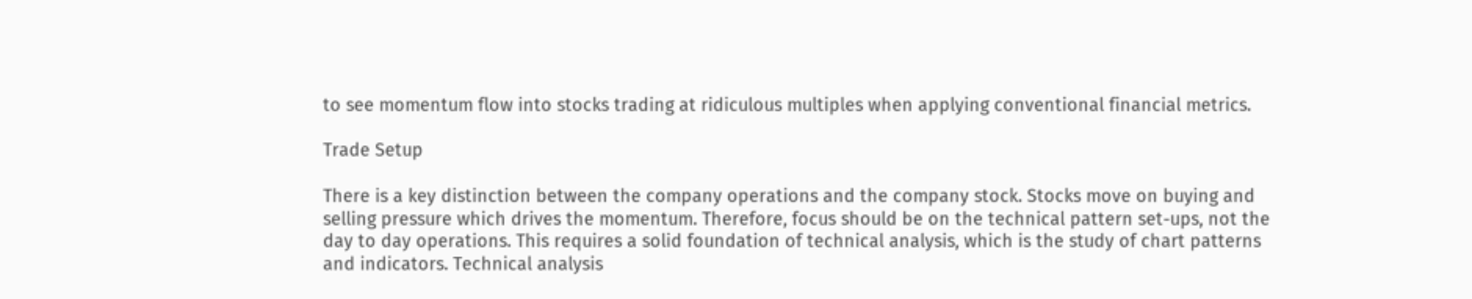to see momentum flow into stocks trading at ridiculous multiples when applying conventional financial metrics.

Trade Setup

There is a key distinction between the company operations and the company stock. Stocks move on buying and selling pressure which drives the momentum. Therefore, focus should be on the technical pattern set-ups, not the day to day operations. This requires a solid foundation of technical analysis, which is the study of chart patterns and indicators. Technical analysis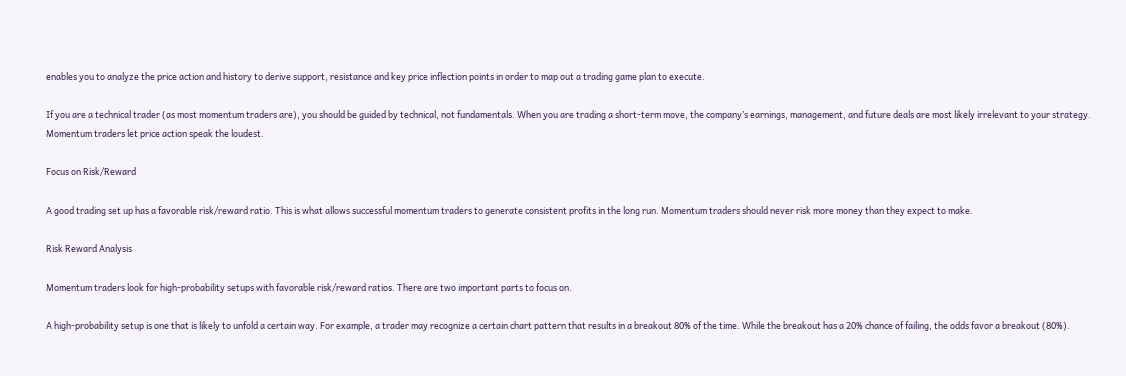enables you to analyze the price action and history to derive support, resistance and key price inflection points in order to map out a trading game plan to execute.

If you are a technical trader (as most momentum traders are), you should be guided by technical, not fundamentals. When you are trading a short-term move, the company’s earnings, management, and future deals are most likely irrelevant to your strategy. Momentum traders let price action speak the loudest.

Focus on Risk/Reward

A good trading set up has a favorable risk/reward ratio. This is what allows successful momentum traders to generate consistent profits in the long run. Momentum traders should never risk more money than they expect to make.

Risk Reward Analysis

Momentum traders look for high-probability setups with favorable risk/reward ratios. There are two important parts to focus on.

A high-probability setup is one that is likely to unfold a certain way. For example, a trader may recognize a certain chart pattern that results in a breakout 80% of the time. While the breakout has a 20% chance of failing, the odds favor a breakout (80%).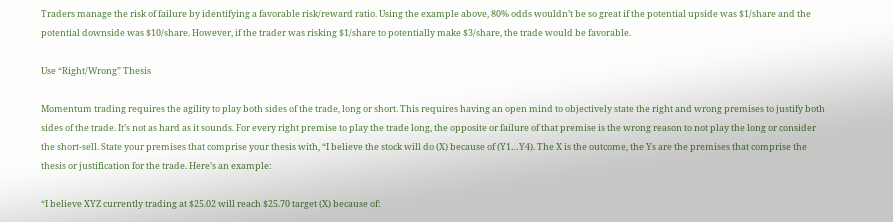Traders manage the risk of failure by identifying a favorable risk/reward ratio. Using the example above, 80% odds wouldn’t be so great if the potential upside was $1/share and the potential downside was $10/share. However, if the trader was risking $1/share to potentially make $3/share, the trade would be favorable.

Use “Right/Wrong” Thesis

Momentum trading requires the agility to play both sides of the trade, long or short. This requires having an open mind to objectively state the right and wrong premises to justify both sides of the trade. It’s not as hard as it sounds. For every right premise to play the trade long, the opposite or failure of that premise is the wrong reason to not play the long or consider the short-sell. State your premises that comprise your thesis with, “I believe the stock will do (X) because of (Y1…Y4). The X is the outcome, the Ys are the premises that comprise the thesis or justification for the trade. Here’s an example:

“I believe XYZ currently trading at $25.02 will reach $25.70 target (X) because of: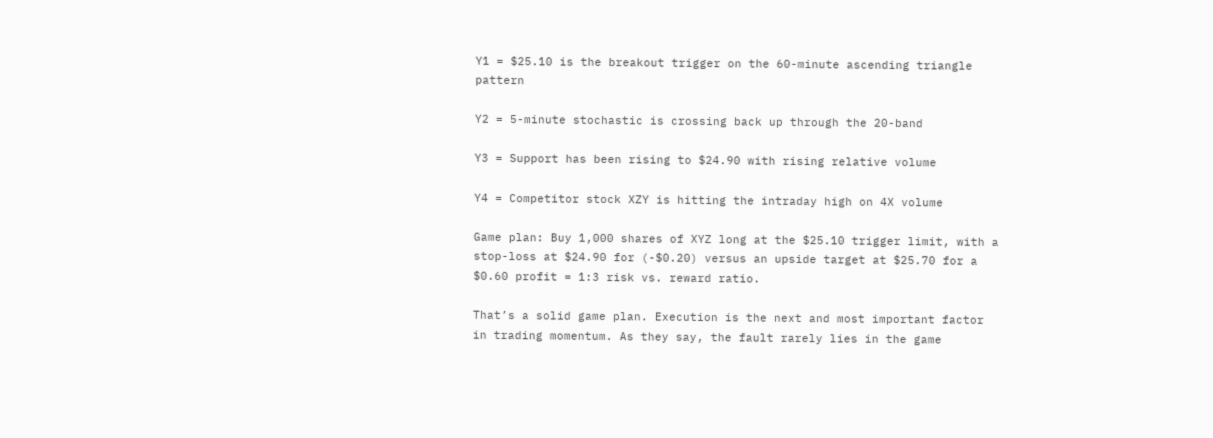Y1 = $25.10 is the breakout trigger on the 60-minute ascending triangle pattern

Y2 = 5-minute stochastic is crossing back up through the 20-band

Y3 = Support has been rising to $24.90 with rising relative volume

Y4 = Competitor stock XZY is hitting the intraday high on 4X volume

Game plan: Buy 1,000 shares of XYZ long at the $25.10 trigger limit, with a stop-loss at $24.90 for (-$0.20) versus an upside target at $25.70 for a $0.60 profit = 1:3 risk vs. reward ratio.

That’s a solid game plan. Execution is the next and most important factor in trading momentum. As they say, the fault rarely lies in the game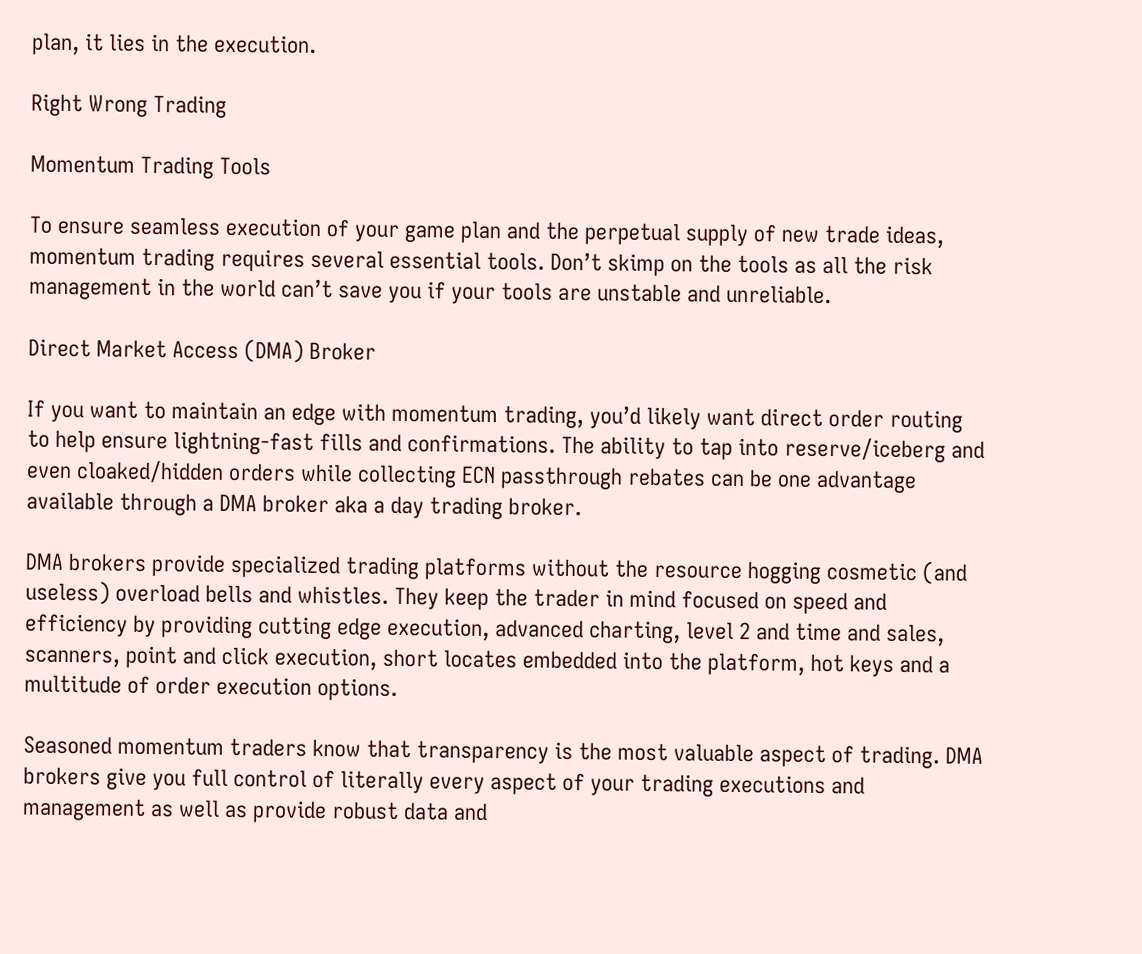plan, it lies in the execution.

Right Wrong Trading

Momentum Trading Tools

To ensure seamless execution of your game plan and the perpetual supply of new trade ideas, momentum trading requires several essential tools. Don’t skimp on the tools as all the risk management in the world can’t save you if your tools are unstable and unreliable.

Direct Market Access (DMA) Broker

If you want to maintain an edge with momentum trading, you’d likely want direct order routing to help ensure lightning-fast fills and confirmations. The ability to tap into reserve/iceberg and even cloaked/hidden orders while collecting ECN passthrough rebates can be one advantage available through a DMA broker aka a day trading broker.

DMA brokers provide specialized trading platforms without the resource hogging cosmetic (and useless) overload bells and whistles. They keep the trader in mind focused on speed and efficiency by providing cutting edge execution, advanced charting, level 2 and time and sales, scanners, point and click execution, short locates embedded into the platform, hot keys and a multitude of order execution options.

Seasoned momentum traders know that transparency is the most valuable aspect of trading. DMA brokers give you full control of literally every aspect of your trading executions and management as well as provide robust data and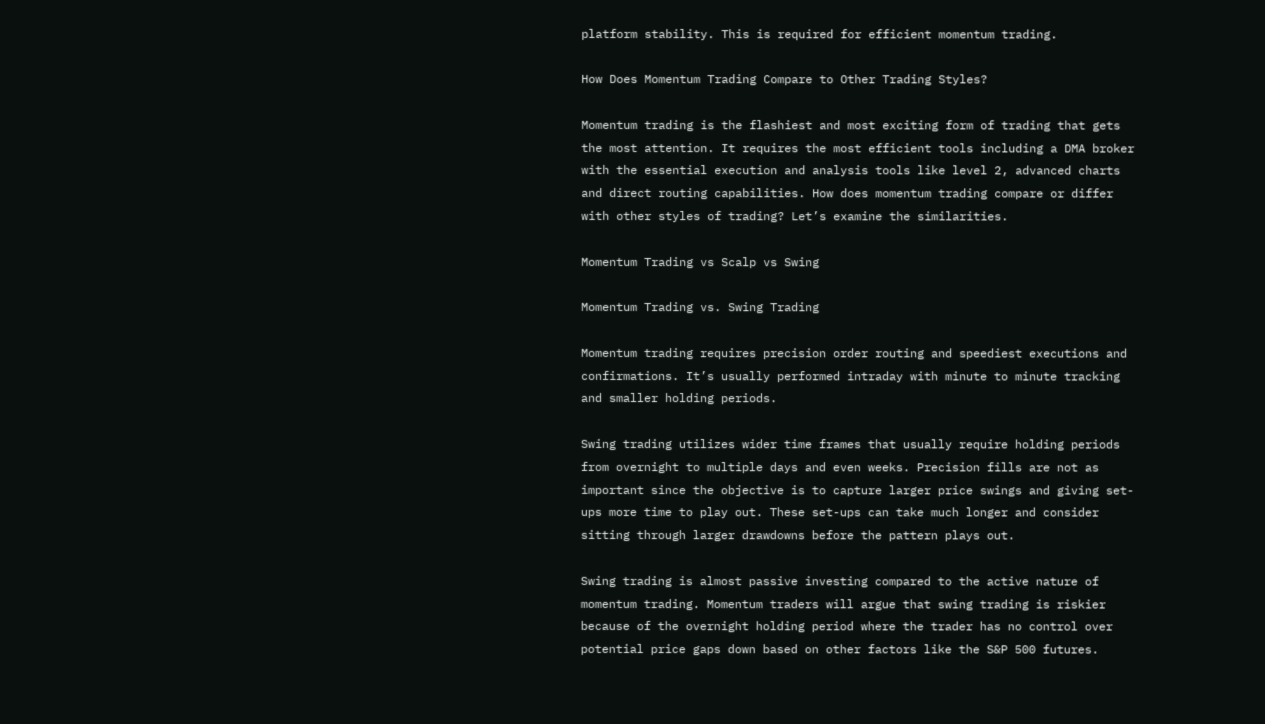platform stability. This is required for efficient momentum trading.

How Does Momentum Trading Compare to Other Trading Styles?

Momentum trading is the flashiest and most exciting form of trading that gets the most attention. It requires the most efficient tools including a DMA broker with the essential execution and analysis tools like level 2, advanced charts and direct routing capabilities. How does momentum trading compare or differ with other styles of trading? Let’s examine the similarities.

Momentum Trading vs Scalp vs Swing

Momentum Trading vs. Swing Trading

Momentum trading requires precision order routing and speediest executions and confirmations. It’s usually performed intraday with minute to minute tracking and smaller holding periods.

Swing trading utilizes wider time frames that usually require holding periods from overnight to multiple days and even weeks. Precision fills are not as important since the objective is to capture larger price swings and giving set-ups more time to play out. These set-ups can take much longer and consider sitting through larger drawdowns before the pattern plays out.

Swing trading is almost passive investing compared to the active nature of momentum trading. Momentum traders will argue that swing trading is riskier because of the overnight holding period where the trader has no control over potential price gaps down based on other factors like the S&P 500 futures.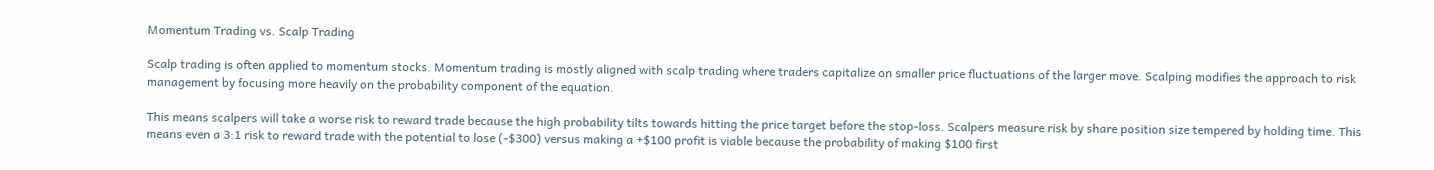Momentum Trading vs. Scalp Trading

Scalp trading is often applied to momentum stocks. Momentum trading is mostly aligned with scalp trading where traders capitalize on smaller price fluctuations of the larger move. Scalping modifies the approach to risk management by focusing more heavily on the probability component of the equation.

This means scalpers will take a worse risk to reward trade because the high probability tilts towards hitting the price target before the stop-loss. Scalpers measure risk by share position size tempered by holding time. This means even a 3:1 risk to reward trade with the potential to lose (-$300) versus making a +$100 profit is viable because the probability of making $100 first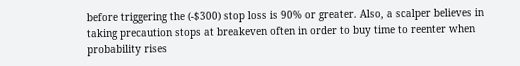before triggering the (-$300) stop loss is 90% or greater. Also, a scalper believes in taking precaution stops at breakeven often in order to buy time to reenter when probability rises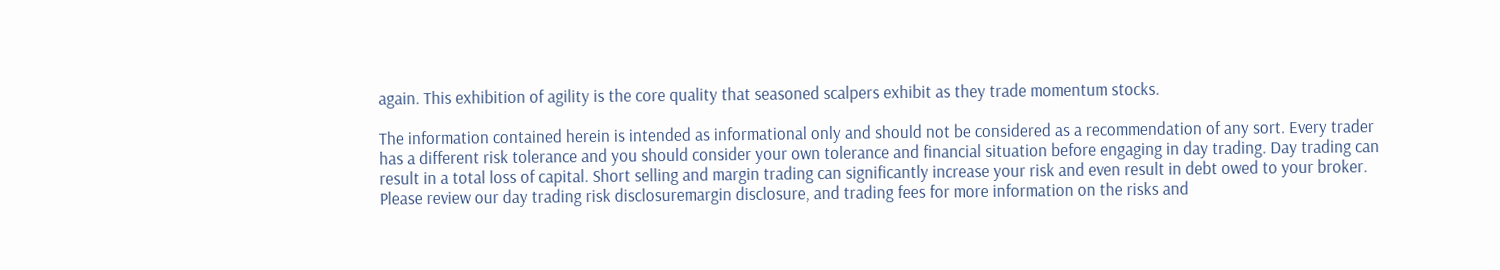again. This exhibition of agility is the core quality that seasoned scalpers exhibit as they trade momentum stocks.

The information contained herein is intended as informational only and should not be considered as a recommendation of any sort. Every trader has a different risk tolerance and you should consider your own tolerance and financial situation before engaging in day trading. Day trading can result in a total loss of capital. Short selling and margin trading can significantly increase your risk and even result in debt owed to your broker. Please review our day trading risk disclosuremargin disclosure, and trading fees for more information on the risks and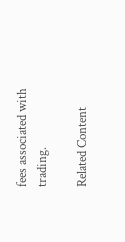fees associated with trading.

Related Content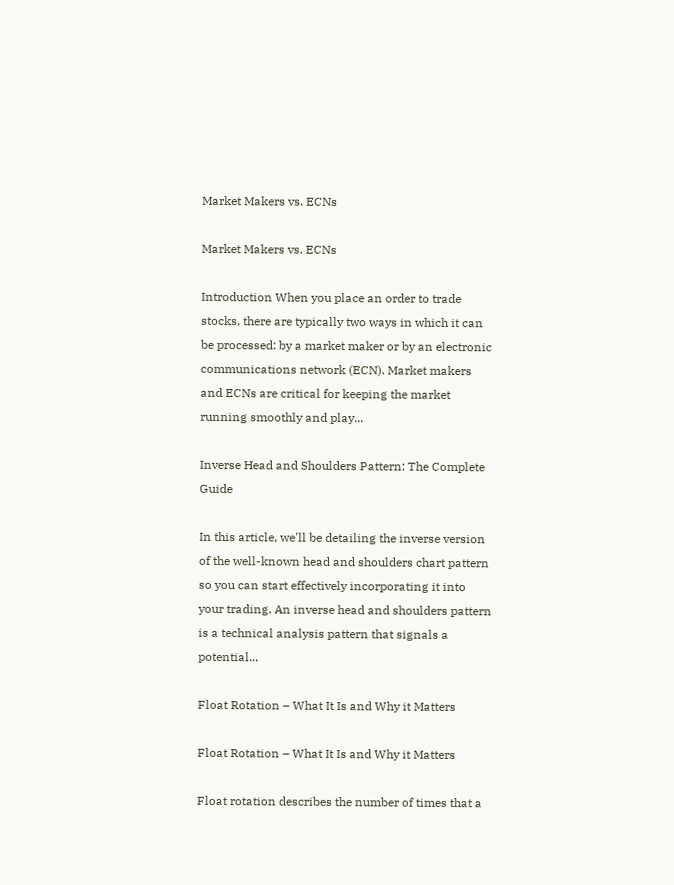Market Makers vs. ECNs

Market Makers vs. ECNs

Introduction When you place an order to trade stocks, there are typically two ways in which it can be processed: by a market maker or by an electronic communications network (ECN). Market makers and ECNs are critical for keeping the market running smoothly and play...

Inverse Head and Shoulders Pattern: The Complete Guide

In this article, we'll be detailing the inverse version of the well-known head and shoulders chart pattern so you can start effectively incorporating it into your trading. An inverse head and shoulders pattern is a technical analysis pattern that signals a potential...

Float Rotation – What It Is and Why it Matters

Float Rotation – What It Is and Why it Matters

Float rotation describes the number of times that a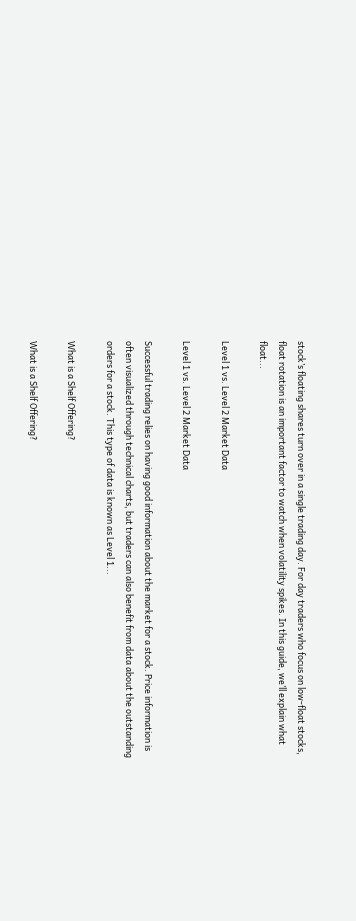stock’s floating shares turn over in a single trading day. For day traders who focus on low-float stocks, float rotation is an important factor to watch when volatility spikes. In this guide, we’ll explain what float...

Level 1 vs. Level 2 Market Data

Level 1 vs. Level 2 Market Data

Successful trading relies on having good information about the market for a stock. Price information is often visualized through technical charts, but traders can also benefit from data about the outstanding orders for a stock. This type of data is known as Level 1...

What is a Shelf Offering?

What is a Shelf Offering?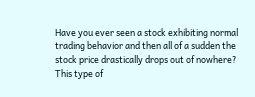Have you ever seen a stock exhibiting normal trading behavior and then all of a sudden the stock price drastically drops out of nowhere? This type of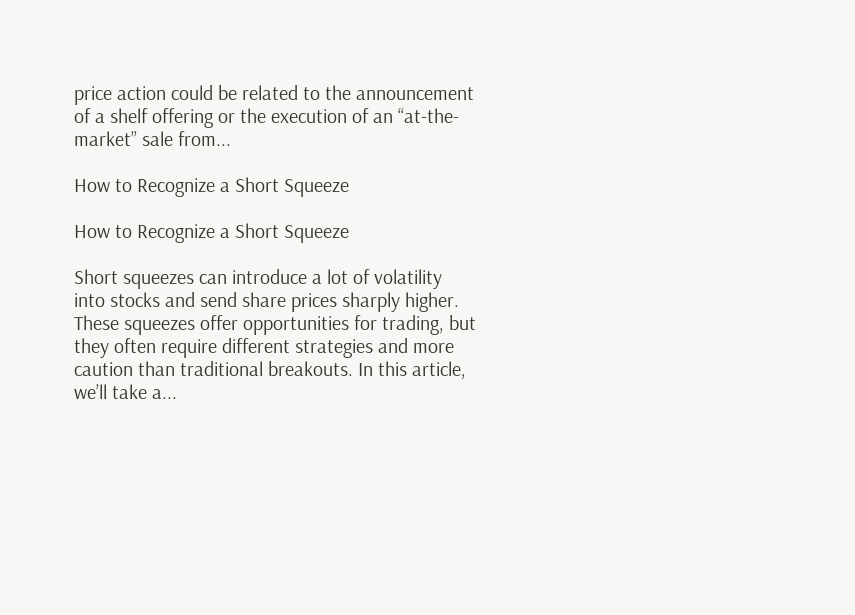price action could be related to the announcement of a shelf offering or the execution of an “at-the-market” sale from...

How to Recognize a Short Squeeze

How to Recognize a Short Squeeze

Short squeezes can introduce a lot of volatility into stocks and send share prices sharply higher. These squeezes offer opportunities for trading, but they often require different strategies and more caution than traditional breakouts. In this article, we’ll take a...